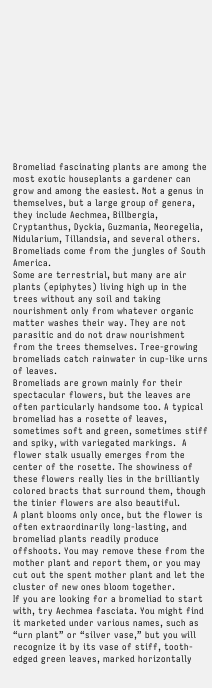Bromeliad fascinating plants are among the most exotic houseplants a gardener can grow and among the easiest. Not a genus in themselves, but a large group of genera, they include Aechmea, Billbergia, Cryptanthus, Dyckia, Guzmania, Neoregelia, Nidularium, Tillandsia, and several others. Bromeliads come from the jungles of South America.
Some are terrestrial, but many are air plants (epiphytes) living high up in the trees without any soil and taking nourishment only from whatever organic matter washes their way. They are not parasitic and do not draw nourishment from the trees themselves. Tree-growing bromeliads catch rainwater in cup-like urns of leaves.
Bromeliads are grown mainly for their spectacular flowers, but the leaves are often particularly handsome too. A typical bromeliad has a rosette of leaves, sometimes soft and green, sometimes stiff and spiky, with variegated markings.  A flower stalk usually emerges from the center of the rosette. The showiness of these flowers really lies in the brilliantly colored bracts that surround them, though the tinier flowers are also beautiful.
A plant blooms only once, but the flower is often extraordinarily long-lasting, and bromeliad plants readily produce offshoots. You may remove these from the mother plant and report them, or you may cut out the spent mother plant and let the cluster of new ones bloom together.
If you are looking for a bromeliad to start with, try Aechmea fasciata. You might find it marketed under various names, such as “urn plant” or “silver vase,” but you will recognize it by its vase of stiff, tooth-edged green leaves, marked horizontally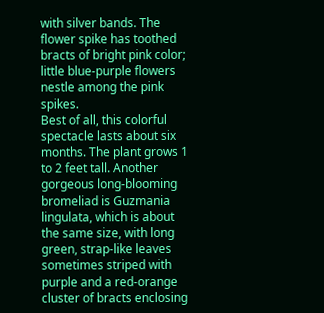with silver bands. The flower spike has toothed bracts of bright pink color; little blue-purple flowers nestle among the pink spikes.
Best of all, this colorful spectacle lasts about six months. The plant grows 1 to 2 feet tall. Another gorgeous long-blooming bromeliad is Guzmania lingulata, which is about the same size, with long green, strap-like leaves sometimes striped with purple and a red-orange cluster of bracts enclosing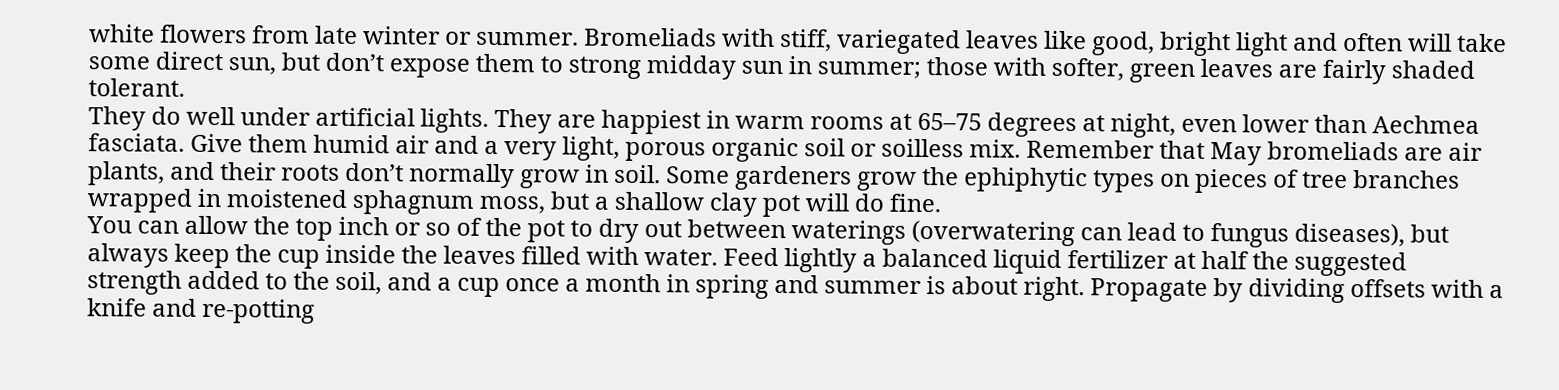white flowers from late winter or summer. Bromeliads with stiff, variegated leaves like good, bright light and often will take some direct sun, but don’t expose them to strong midday sun in summer; those with softer, green leaves are fairly shaded tolerant.
They do well under artificial lights. They are happiest in warm rooms at 65–75 degrees at night, even lower than Aechmea fasciata. Give them humid air and a very light, porous organic soil or soilless mix. Remember that May bromeliads are air plants, and their roots don’t normally grow in soil. Some gardeners grow the ephiphytic types on pieces of tree branches wrapped in moistened sphagnum moss, but a shallow clay pot will do fine.
You can allow the top inch or so of the pot to dry out between waterings (overwatering can lead to fungus diseases), but always keep the cup inside the leaves filled with water. Feed lightly a balanced liquid fertilizer at half the suggested strength added to the soil, and a cup once a month in spring and summer is about right. Propagate by dividing offsets with a knife and re-potting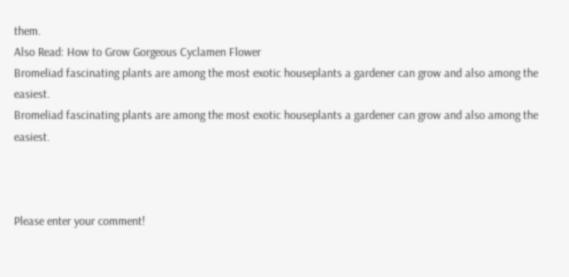them.
Also Read: How to Grow Gorgeous Cyclamen Flower
Bromeliad fascinating plants are among the most exotic houseplants a gardener can grow and also among the easiest.
Bromeliad fascinating plants are among the most exotic houseplants a gardener can grow and also among the easiest.



Please enter your comment!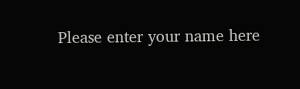Please enter your name here